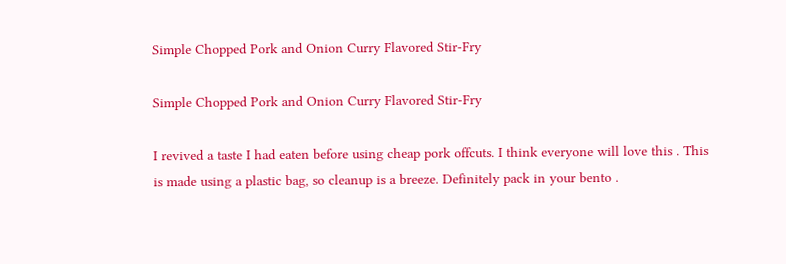Simple Chopped Pork and Onion Curry Flavored Stir-Fry

Simple Chopped Pork and Onion Curry Flavored Stir-Fry

I revived a taste I had eaten before using cheap pork offcuts. I think everyone will love this . This is made using a plastic bag, so cleanup is a breeze. Definitely pack in your bento .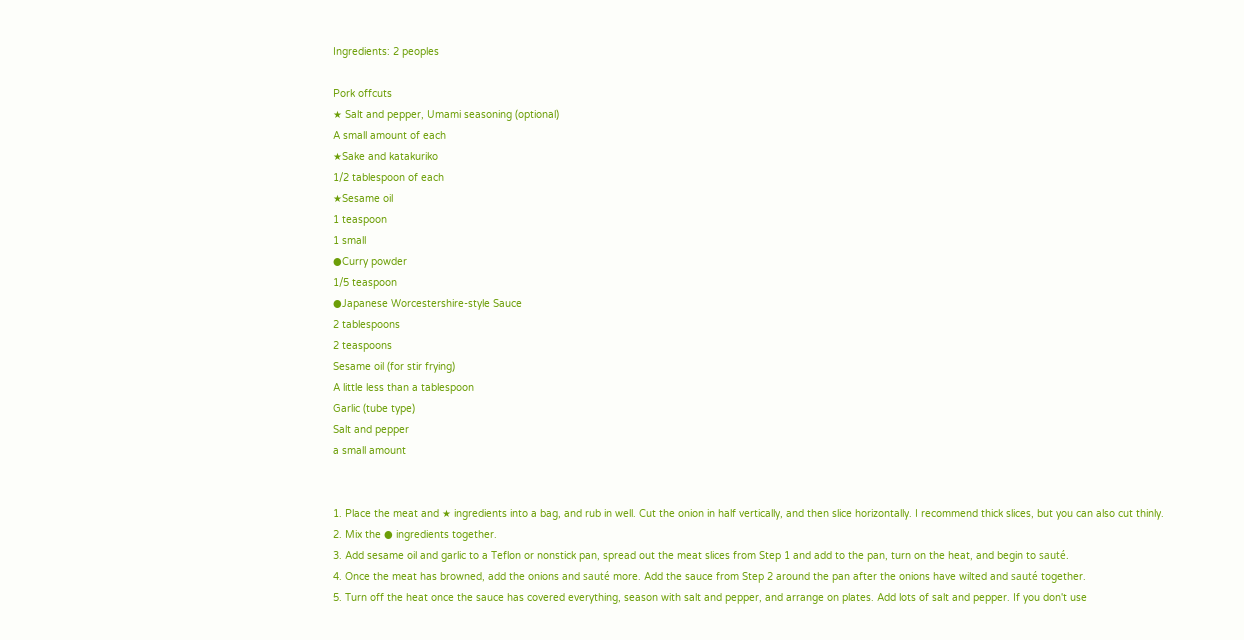Ingredients: 2 peoples

Pork offcuts
★ Salt and pepper, Umami seasoning (optional)
A small amount of each
★Sake and katakuriko
1/2 tablespoon of each
★Sesame oil
1 teaspoon
1 small
●Curry powder
1/5 teaspoon
●Japanese Worcestershire-style Sauce
2 tablespoons
2 teaspoons
Sesame oil (for stir frying)
A little less than a tablespoon
Garlic (tube type)
Salt and pepper
a small amount


1. Place the meat and ★ ingredients into a bag, and rub in well. Cut the onion in half vertically, and then slice horizontally. I recommend thick slices, but you can also cut thinly.
2. Mix the ● ingredients together.
3. Add sesame oil and garlic to a Teflon or nonstick pan, spread out the meat slices from Step 1 and add to the pan, turn on the heat, and begin to sauté.
4. Once the meat has browned, add the onions and sauté more. Add the sauce from Step 2 around the pan after the onions have wilted and sauté together.
5. Turn off the heat once the sauce has covered everything, season with salt and pepper, and arrange on plates. Add lots of salt and pepper. If you don't use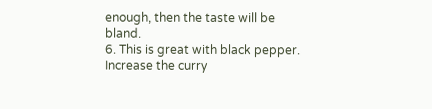enough, then the taste will be bland.
6. This is great with black pepper. Increase the curry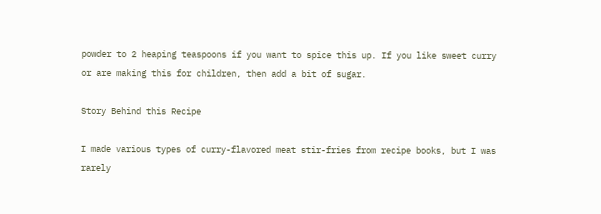powder to 2 heaping teaspoons if you want to spice this up. If you like sweet curry or are making this for children, then add a bit of sugar.

Story Behind this Recipe

I made various types of curry-flavored meat stir-fries from recipe books, but I was rarely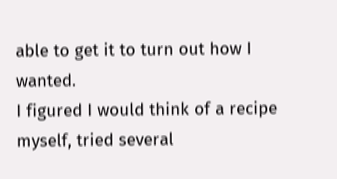able to get it to turn out how I wanted.
I figured I would think of a recipe myself, tried several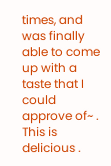times, and was finally able to come up with a taste that I could approve of~ .
This is delicious .